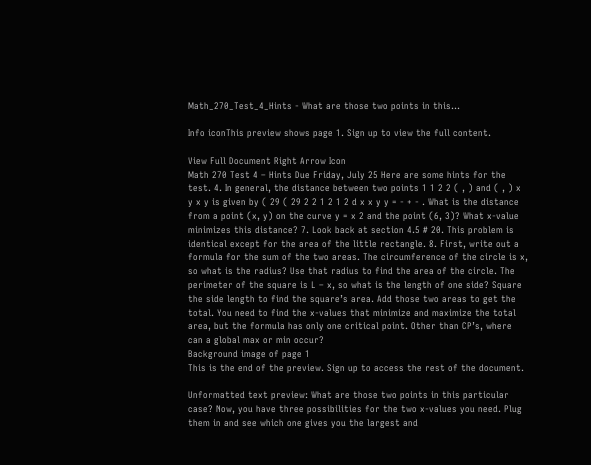Math_270_Test_4_Hints - What are those two points in this...

Info iconThis preview shows page 1. Sign up to view the full content.

View Full Document Right Arrow Icon
Math 270 Test 4 – Hints Due Friday, July 25 Here are some hints for the test. 4. In general, the distance between two points 1 1 2 2 ( , ) and ( , ) x y x y is given by ( 29 ( 29 2 2 1 2 1 2 d x x y y = - + - . What is the distance from a point (x, y) on the curve y = x 2 and the point (6, 3)? What x-value minimizes this distance? 7. Look back at section 4.5 # 20. This problem is identical except for the area of the little rectangle. 8. First, write out a formula for the sum of the two areas. The circumference of the circle is x, so what is the radius? Use that radius to find the area of the circle. The perimeter of the square is L – x, so what is the length of one side? Square the side length to find the square’s area. Add those two areas to get the total. You need to find the x-values that minimize and maximize the total area, but the formula has only one critical point. Other than CP’s, where can a global max or min occur?
Background image of page 1
This is the end of the preview. Sign up to access the rest of the document.

Unformatted text preview: What are those two points in this particular case? Now, you have three possibilities for the two x-values you need. Plug them in and see which one gives you the largest and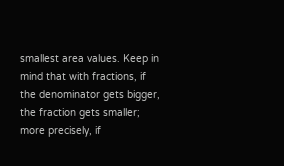smallest area values. Keep in mind that with fractions, if the denominator gets bigger, the fraction gets smaller; more precisely, if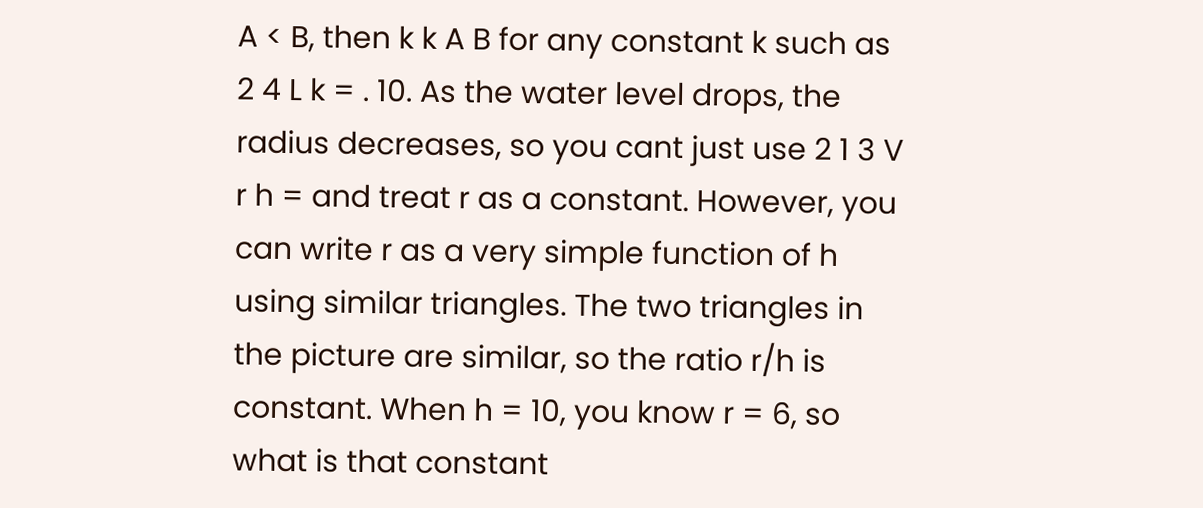A < B, then k k A B for any constant k such as 2 4 L k = . 10. As the water level drops, the radius decreases, so you cant just use 2 1 3 V r h = and treat r as a constant. However, you can write r as a very simple function of h using similar triangles. The two triangles in the picture are similar, so the ratio r/h is constant. When h = 10, you know r = 6, so what is that constant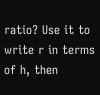ratio? Use it to write r in terms of h, then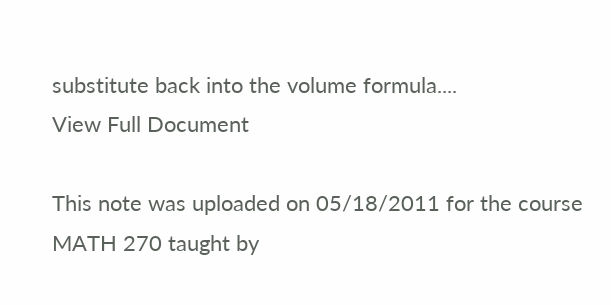substitute back into the volume formula....
View Full Document

This note was uploaded on 05/18/2011 for the course MATH 270 taught by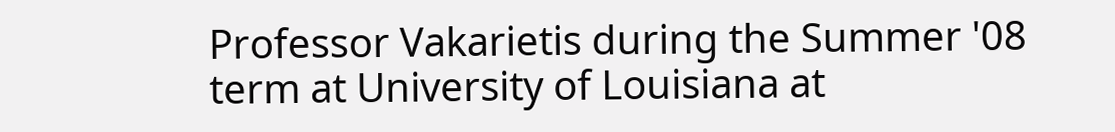Professor Vakarietis during the Summer '08 term at University of Louisiana at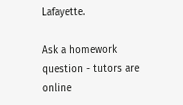Lafayette.

Ask a homework question - tutors are online